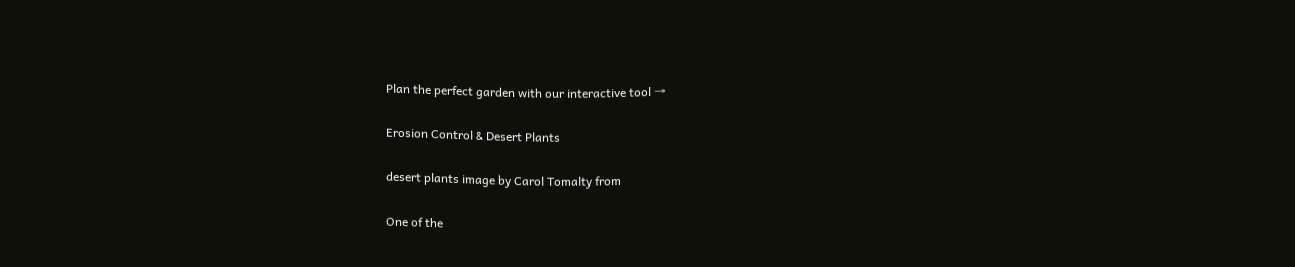Plan the perfect garden with our interactive tool →

Erosion Control & Desert Plants

desert plants image by Carol Tomalty from

One of the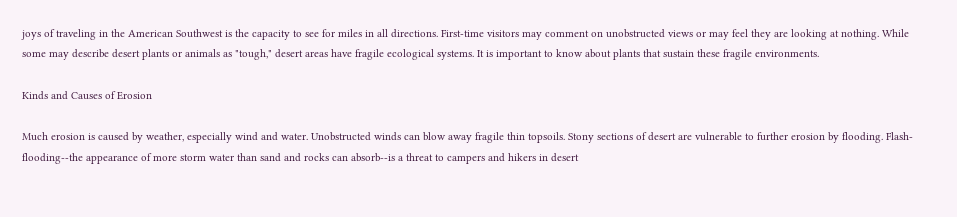joys of traveling in the American Southwest is the capacity to see for miles in all directions. First-time visitors may comment on unobstructed views or may feel they are looking at nothing. While some may describe desert plants or animals as "tough," desert areas have fragile ecological systems. It is important to know about plants that sustain these fragile environments.

Kinds and Causes of Erosion

Much erosion is caused by weather, especially wind and water. Unobstructed winds can blow away fragile thin topsoils. Stony sections of desert are vulnerable to further erosion by flooding. Flash-flooding--the appearance of more storm water than sand and rocks can absorb--is a threat to campers and hikers in desert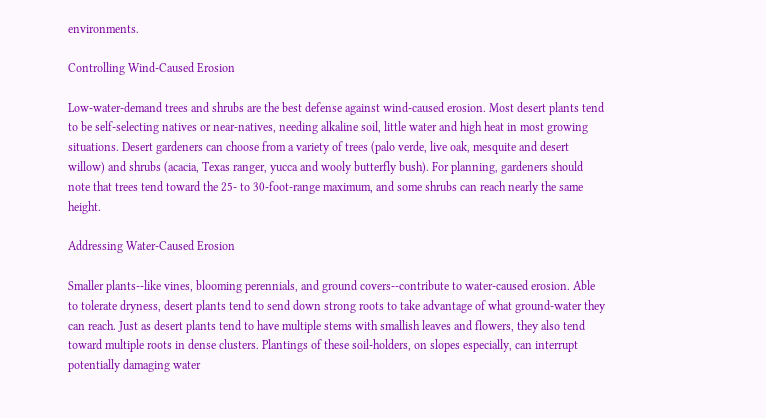environments.

Controlling Wind-Caused Erosion

Low-water-demand trees and shrubs are the best defense against wind-caused erosion. Most desert plants tend to be self-selecting natives or near-natives, needing alkaline soil, little water and high heat in most growing situations. Desert gardeners can choose from a variety of trees (palo verde, live oak, mesquite and desert willow) and shrubs (acacia, Texas ranger, yucca and wooly butterfly bush). For planning, gardeners should note that trees tend toward the 25- to 30-foot-range maximum, and some shrubs can reach nearly the same height.

Addressing Water-Caused Erosion

Smaller plants--like vines, blooming perennials, and ground covers--contribute to water-caused erosion. Able to tolerate dryness, desert plants tend to send down strong roots to take advantage of what ground-water they can reach. Just as desert plants tend to have multiple stems with smallish leaves and flowers, they also tend toward multiple roots in dense clusters. Plantings of these soil-holders, on slopes especially, can interrupt potentially damaging water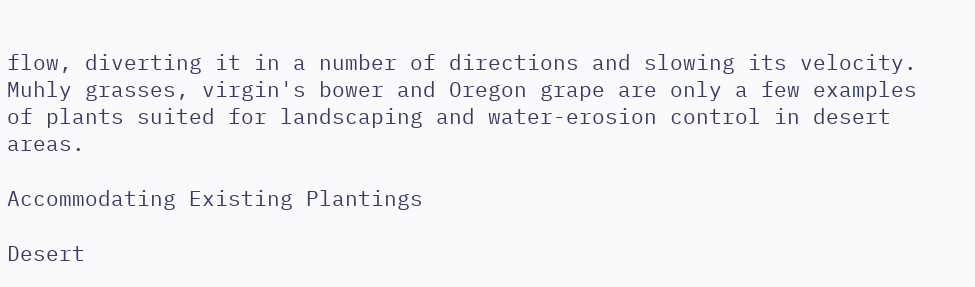flow, diverting it in a number of directions and slowing its velocity. Muhly grasses, virgin's bower and Oregon grape are only a few examples of plants suited for landscaping and water-erosion control in desert areas.

Accommodating Existing Plantings

Desert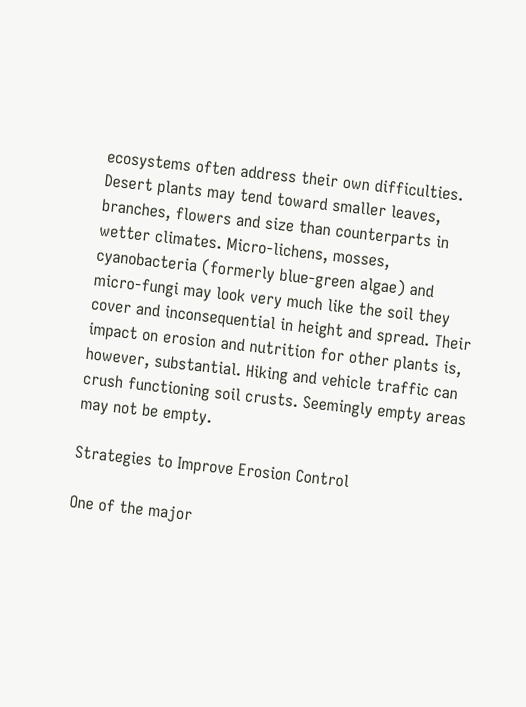ecosystems often address their own difficulties. Desert plants may tend toward smaller leaves, branches, flowers and size than counterparts in wetter climates. Micro-lichens, mosses, cyanobacteria (formerly blue-green algae) and micro-fungi may look very much like the soil they cover and inconsequential in height and spread. Their impact on erosion and nutrition for other plants is, however, substantial. Hiking and vehicle traffic can crush functioning soil crusts. Seemingly empty areas may not be empty.

Strategies to Improve Erosion Control

One of the major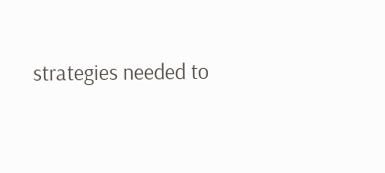strategies needed to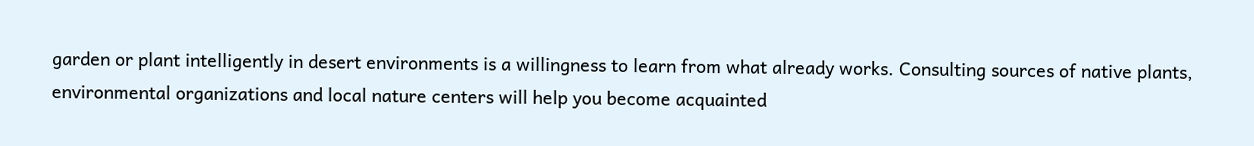garden or plant intelligently in desert environments is a willingness to learn from what already works. Consulting sources of native plants, environmental organizations and local nature centers will help you become acquainted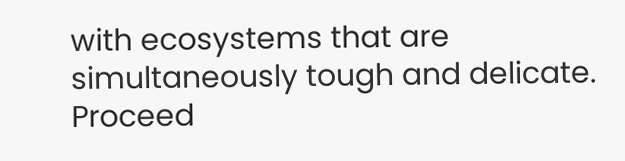with ecosystems that are simultaneously tough and delicate. Proceed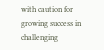with caution for growing success in challenging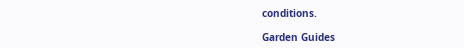conditions.

Garden Guides